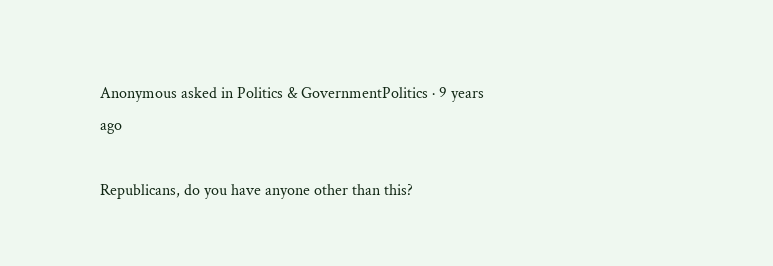Anonymous asked in Politics & GovernmentPolitics · 9 years ago

Republicans, do you have anyone other than this?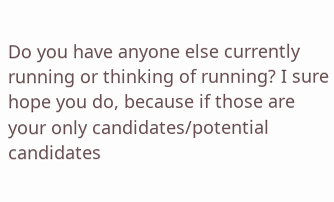Do you have anyone else currently running or thinking of running? I sure hope you do, because if those are your only candidates/potential candidates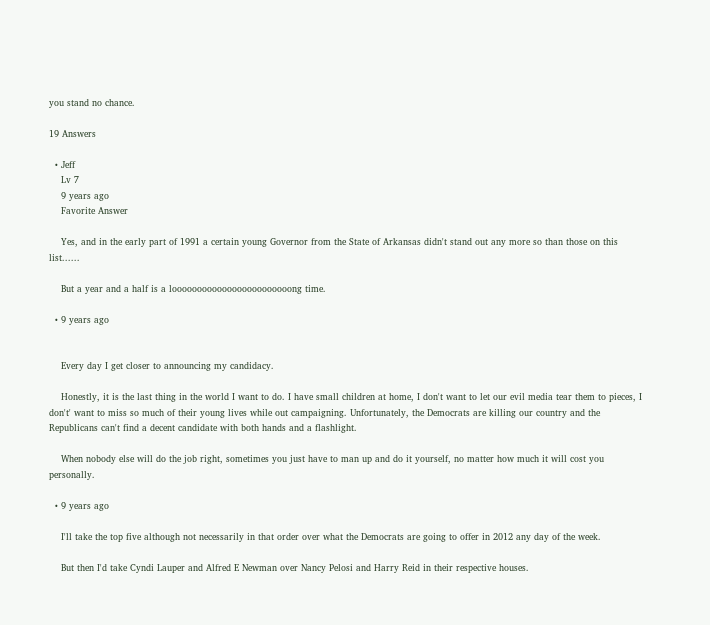you stand no chance.

19 Answers

  • Jeff
    Lv 7
    9 years ago
    Favorite Answer

    Yes, and in the early part of 1991 a certain young Governor from the State of Arkansas didn't stand out any more so than those on this list......

    But a year and a half is a loooooooooooooooooooooooong time.

  • 9 years ago


    Every day I get closer to announcing my candidacy.

    Honestly, it is the last thing in the world I want to do. I have small children at home, I don't want to let our evil media tear them to pieces, I don't' want to miss so much of their young lives while out campaigning. Unfortunately, the Democrats are killing our country and the Republicans can't find a decent candidate with both hands and a flashlight.

    When nobody else will do the job right, sometimes you just have to man up and do it yourself, no matter how much it will cost you personally.

  • 9 years ago

    I'll take the top five although not necessarily in that order over what the Democrats are going to offer in 2012 any day of the week.

    But then I'd take Cyndi Lauper and Alfred E Newman over Nancy Pelosi and Harry Reid in their respective houses.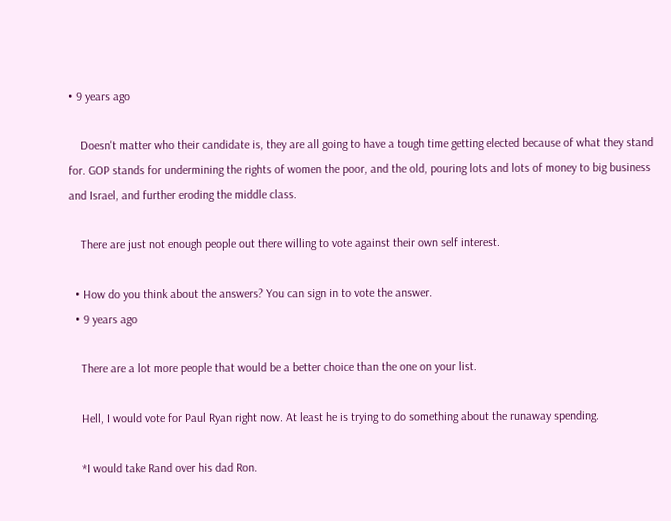• 9 years ago

    Doesn't matter who their candidate is, they are all going to have a tough time getting elected because of what they stand for. GOP stands for undermining the rights of women the poor, and the old, pouring lots and lots of money to big business and Israel, and further eroding the middle class.

    There are just not enough people out there willing to vote against their own self interest.

  • How do you think about the answers? You can sign in to vote the answer.
  • 9 years ago

    There are a lot more people that would be a better choice than the one on your list.

    Hell, I would vote for Paul Ryan right now. At least he is trying to do something about the runaway spending.

    *I would take Rand over his dad Ron.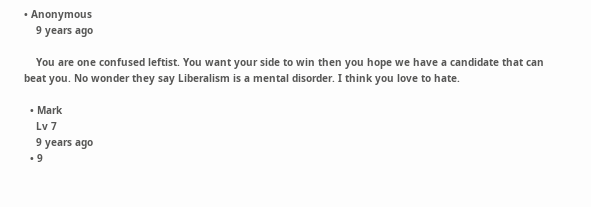• Anonymous
    9 years ago

    You are one confused leftist. You want your side to win then you hope we have a candidate that can beat you. No wonder they say Liberalism is a mental disorder. I think you love to hate.

  • Mark
    Lv 7
    9 years ago
  • 9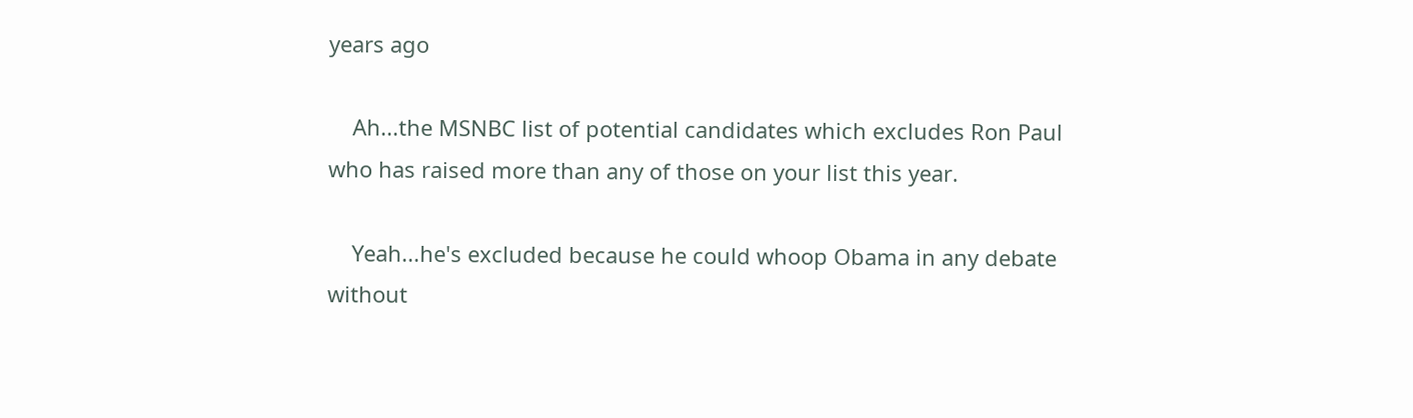years ago

    Ah...the MSNBC list of potential candidates which excludes Ron Paul who has raised more than any of those on your list this year.

    Yeah...he's excluded because he could whoop Obama in any debate without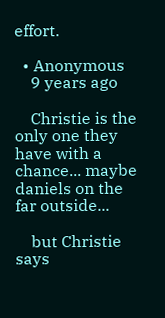effort.

  • Anonymous
    9 years ago

    Christie is the only one they have with a chance... maybe daniels on the far outside...

    but Christie says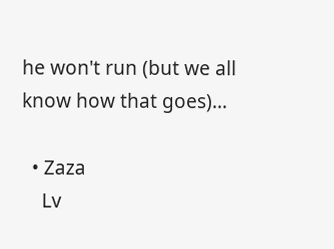he won't run (but we all know how that goes)...

  • Zaza
    Lv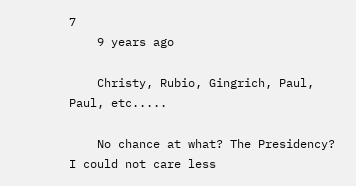7
    9 years ago

    Christy, Rubio, Gingrich, Paul, Paul, etc.....

    No chance at what? The Presidency? I could not care less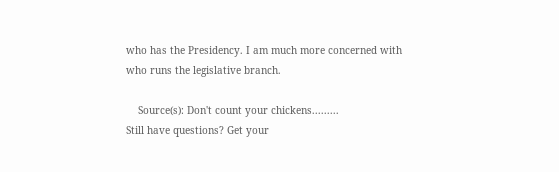who has the Presidency. I am much more concerned with who runs the legislative branch.

    Source(s): Don't count your chickens.........
Still have questions? Get your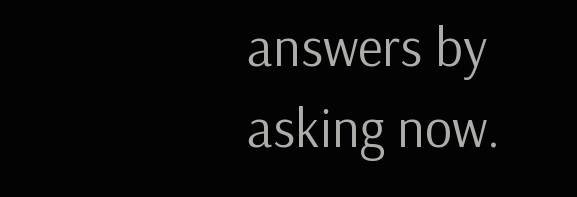answers by asking now.